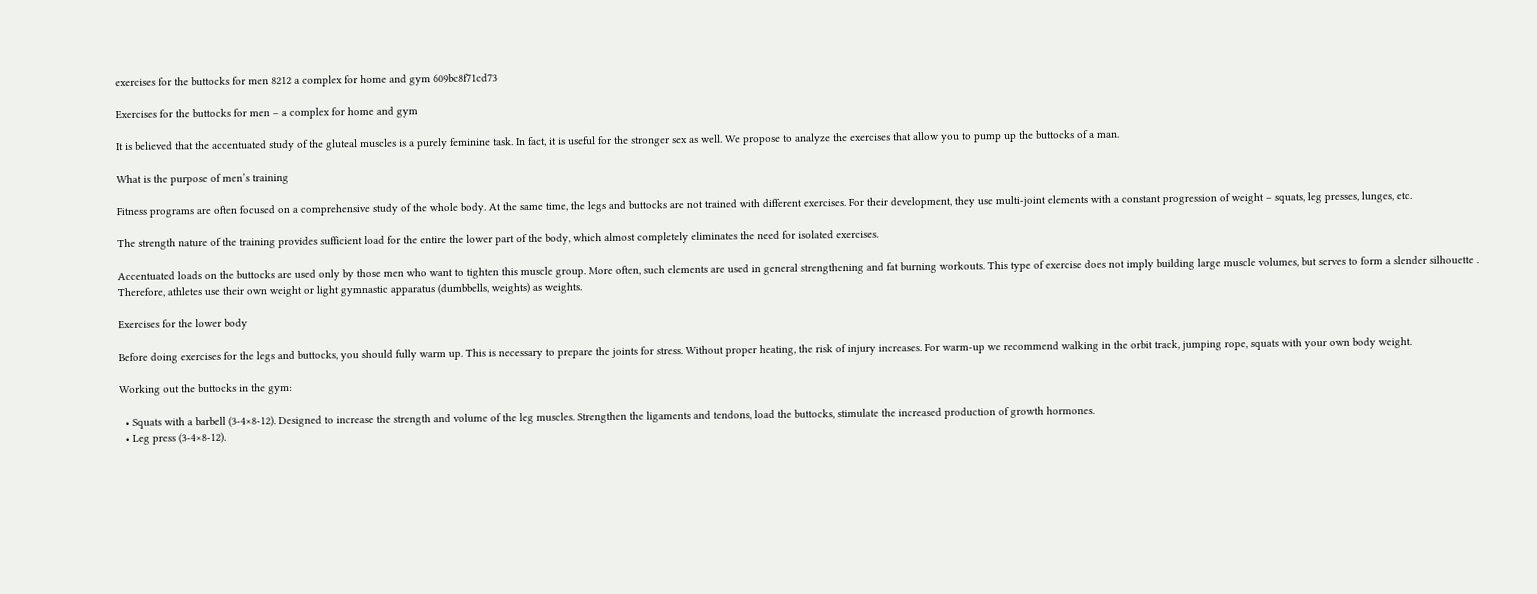exercises for the buttocks for men 8212 a complex for home and gym 609bc8f71cd73

Exercises for the buttocks for men – a complex for home and gym

It is believed that the accentuated study of the gluteal muscles is a purely feminine task. In fact, it is useful for the stronger sex as well. We propose to analyze the exercises that allow you to pump up the buttocks of a man.

What is the purpose of men’s training

Fitness programs are often focused on a comprehensive study of the whole body. At the same time, the legs and buttocks are not trained with different exercises. For their development, they use multi-joint elements with a constant progression of weight – squats, leg presses, lunges, etc.

The strength nature of the training provides sufficient load for the entire the lower part of the body, which almost completely eliminates the need for isolated exercises.

Accentuated loads on the buttocks are used only by those men who want to tighten this muscle group. More often, such elements are used in general strengthening and fat burning workouts. This type of exercise does not imply building large muscle volumes, but serves to form a slender silhouette . Therefore, athletes use their own weight or light gymnastic apparatus (dumbbells, weights) as weights.

Exercises for the lower body

Before doing exercises for the legs and buttocks, you should fully warm up. This is necessary to prepare the joints for stress. Without proper heating, the risk of injury increases. For warm-up we recommend walking in the orbit track, jumping rope, squats with your own body weight.

Working out the buttocks in the gym:

  • Squats with a barbell (3-4×8-12). Designed to increase the strength and volume of the leg muscles. Strengthen the ligaments and tendons, load the buttocks, stimulate the increased production of growth hormones.
  • Leg press (3-4×8-12).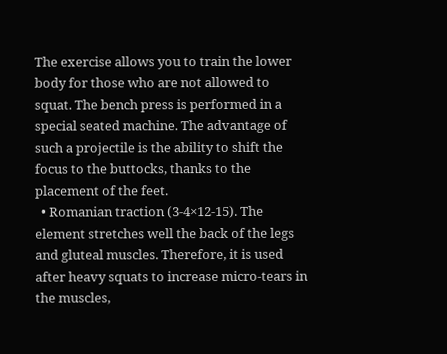The exercise allows you to train the lower body for those who are not allowed to squat. The bench press is performed in a special seated machine. The advantage of such a projectile is the ability to shift the focus to the buttocks, thanks to the placement of the feet.
  • Romanian traction (3-4×12-15). The element stretches well the back of the legs and gluteal muscles. Therefore, it is used after heavy squats to increase micro-tears in the muscles,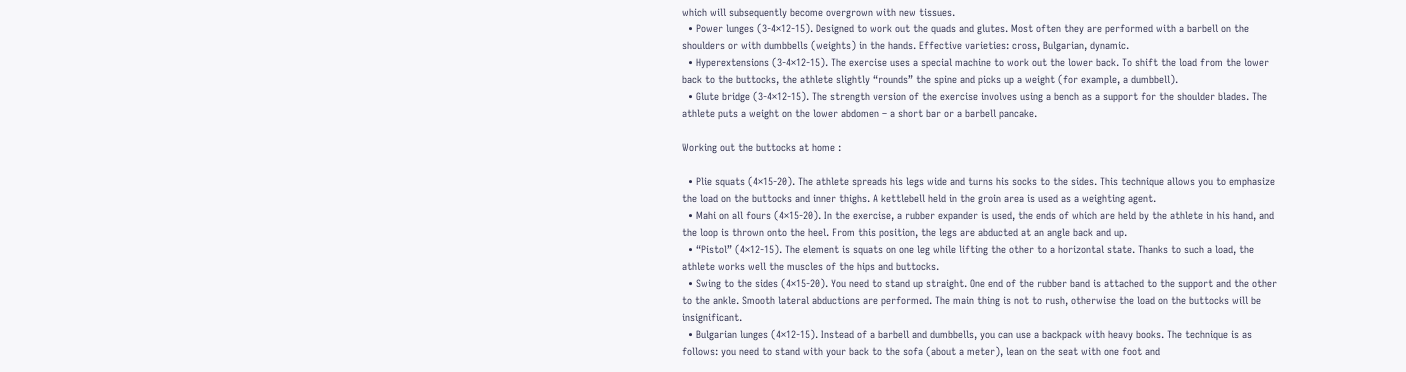which will subsequently become overgrown with new tissues.
  • Power lunges (3-4×12-15). Designed to work out the quads and glutes. Most often they are performed with a barbell on the shoulders or with dumbbells (weights) in the hands. Effective varieties: cross, Bulgarian, dynamic.
  • Hyperextensions (3-4×12-15). The exercise uses a special machine to work out the lower back. To shift the load from the lower back to the buttocks, the athlete slightly “rounds” the spine and picks up a weight (for example, a dumbbell).
  • Glute bridge (3-4×12-15). The strength version of the exercise involves using a bench as a support for the shoulder blades. The athlete puts a weight on the lower abdomen – a short bar or a barbell pancake.

Working out the buttocks at home :

  • Plie squats (4×15-20). The athlete spreads his legs wide and turns his socks to the sides. This technique allows you to emphasize the load on the buttocks and inner thighs. A kettlebell held in the groin area is used as a weighting agent.
  • Mahi on all fours (4×15-20). In the exercise, a rubber expander is used, the ends of which are held by the athlete in his hand, and the loop is thrown onto the heel. From this position, the legs are abducted at an angle back and up.
  • “Pistol” (4×12-15). The element is squats on one leg while lifting the other to a horizontal state. Thanks to such a load, the athlete works well the muscles of the hips and buttocks.
  • Swing to the sides (4×15-20). You need to stand up straight. One end of the rubber band is attached to the support and the other to the ankle. Smooth lateral abductions are performed. The main thing is not to rush, otherwise the load on the buttocks will be insignificant.
  • Bulgarian lunges (4×12-15). Instead of a barbell and dumbbells, you can use a backpack with heavy books. The technique is as follows: you need to stand with your back to the sofa (about a meter), lean on the seat with one foot and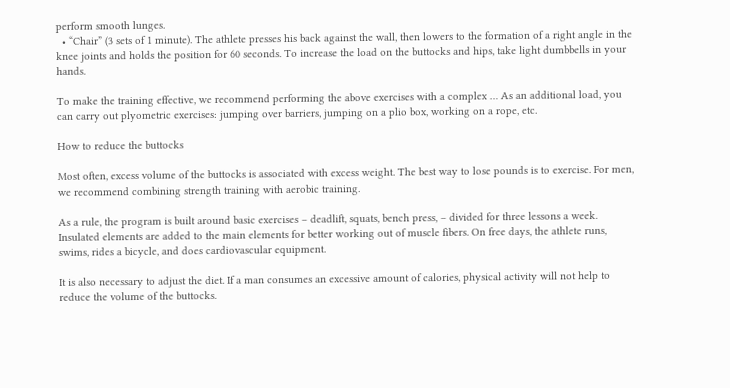perform smooth lunges.
  • “Chair” (3 sets of 1 minute). The athlete presses his back against the wall, then lowers to the formation of a right angle in the knee joints and holds the position for 60 seconds. To increase the load on the buttocks and hips, take light dumbbells in your hands.

To make the training effective, we recommend performing the above exercises with a complex … As an additional load, you can carry out plyometric exercises: jumping over barriers, jumping on a plio box, working on a rope, etc.

How to reduce the buttocks

Most often, excess volume of the buttocks is associated with excess weight. The best way to lose pounds is to exercise. For men, we recommend combining strength training with aerobic training.

As a rule, the program is built around basic exercises – deadlift, squats, bench press, – divided for three lessons a week. Insulated elements are added to the main elements for better working out of muscle fibers. On free days, the athlete runs, swims, rides a bicycle, and does cardiovascular equipment.

It is also necessary to adjust the diet. If a man consumes an excessive amount of calories, physical activity will not help to reduce the volume of the buttocks.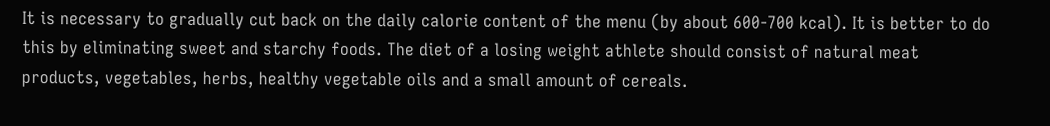It is necessary to gradually cut back on the daily calorie content of the menu (by about 600-700 kcal). It is better to do this by eliminating sweet and starchy foods. The diet of a losing weight athlete should consist of natural meat products, vegetables, herbs, healthy vegetable oils and a small amount of cereals.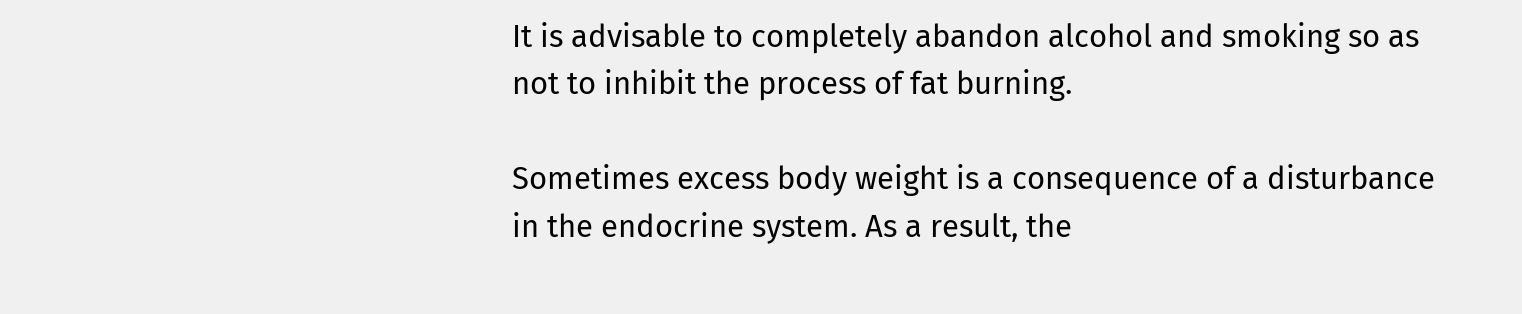It is advisable to completely abandon alcohol and smoking so as not to inhibit the process of fat burning.

Sometimes excess body weight is a consequence of a disturbance in the endocrine system. As a result, the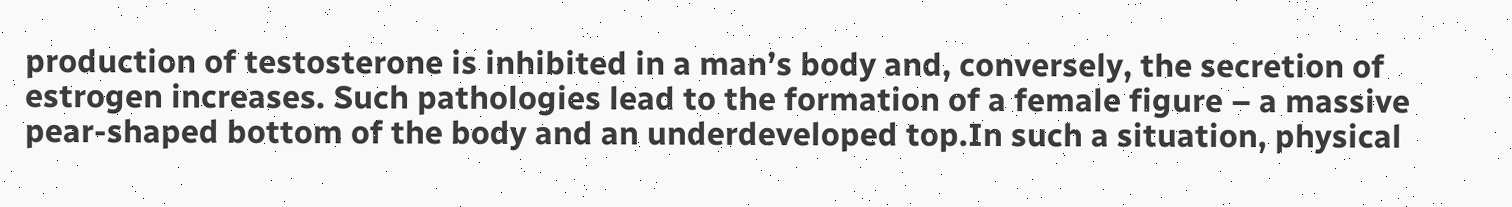production of testosterone is inhibited in a man’s body and, conversely, the secretion of estrogen increases. Such pathologies lead to the formation of a female figure – a massive pear-shaped bottom of the body and an underdeveloped top.In such a situation, physical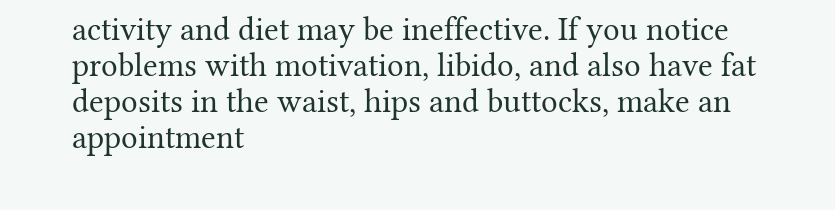activity and diet may be ineffective. If you notice problems with motivation, libido, and also have fat deposits in the waist, hips and buttocks, make an appointment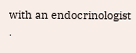with an endocrinologist .